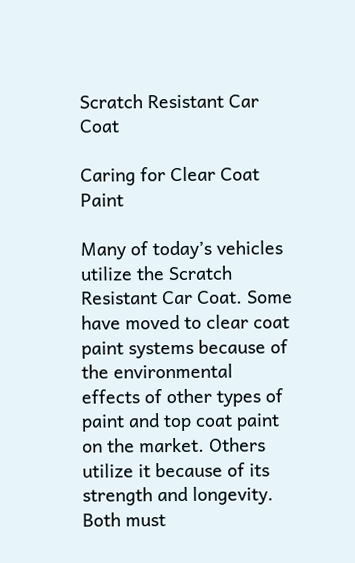Scratch Resistant Car Coat

Caring for Clear Coat Paint

Many of today’s vehicles utilize the Scratch Resistant Car Coat. Some have moved to clear coat paint systems because of the environmental effects of other types of paint and top coat paint on the market. Others utilize it because of its strength and longevity. Both must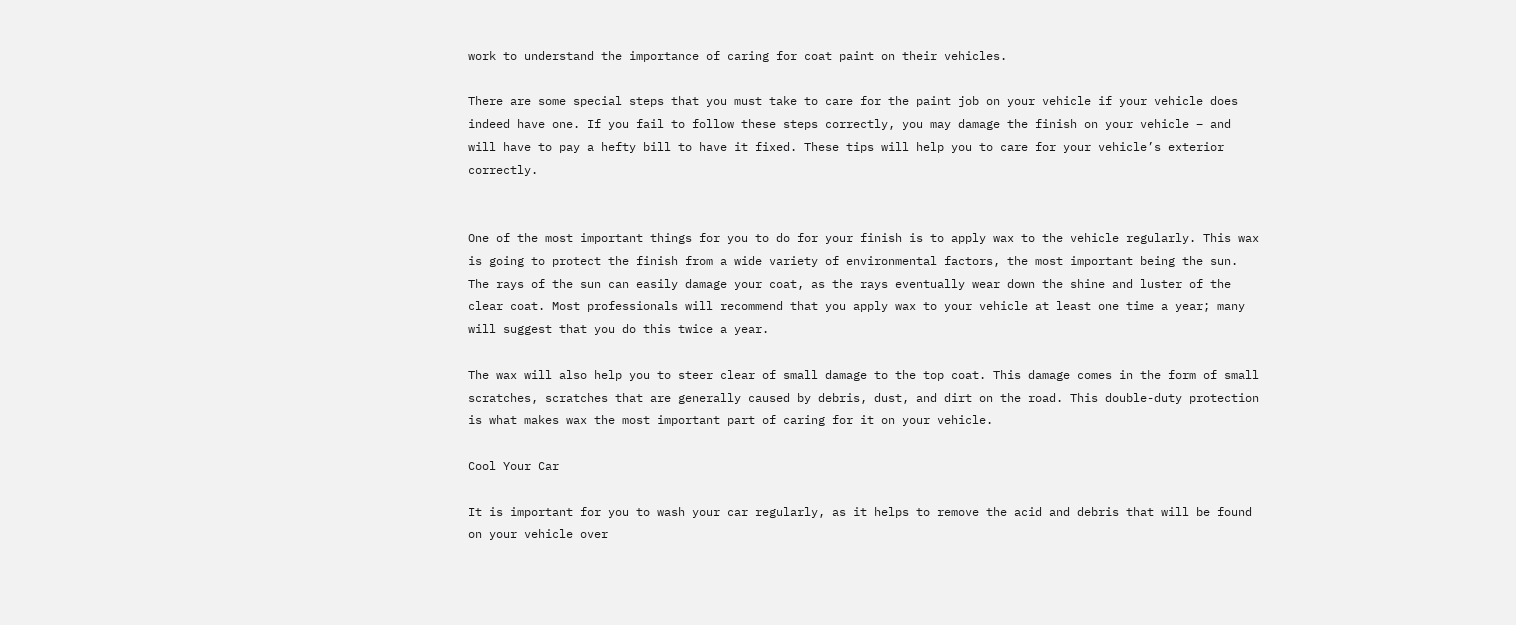work to understand the importance of caring for coat paint on their vehicles.

There are some special steps that you must take to care for the paint job on your vehicle if your vehicle does indeed have one. If you fail to follow these steps correctly, you may damage the finish on your vehicle – and will have to pay a hefty bill to have it fixed. These tips will help you to care for your vehicle’s exterior correctly.


One of the most important things for you to do for your finish is to apply wax to the vehicle regularly. This wax is going to protect the finish from a wide variety of environmental factors, the most important being the sun. The rays of the sun can easily damage your coat, as the rays eventually wear down the shine and luster of the clear coat. Most professionals will recommend that you apply wax to your vehicle at least one time a year; many will suggest that you do this twice a year.

The wax will also help you to steer clear of small damage to the top coat. This damage comes in the form of small scratches, scratches that are generally caused by debris, dust, and dirt on the road. This double-duty protection is what makes wax the most important part of caring for it on your vehicle.

Cool Your Car

It is important for you to wash your car regularly, as it helps to remove the acid and debris that will be found on your vehicle over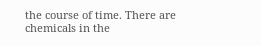the course of time. There are chemicals in the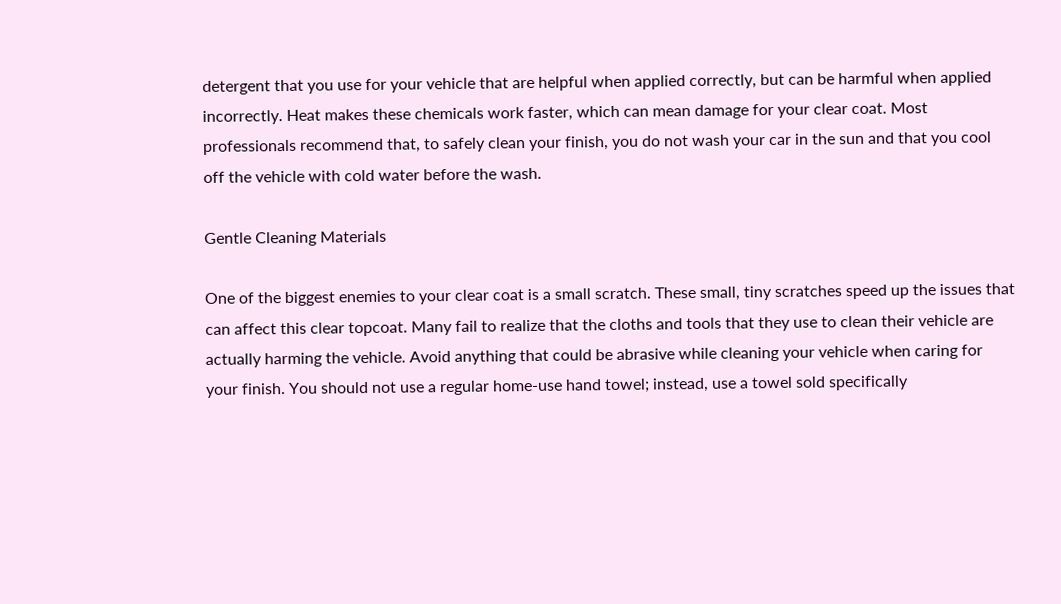detergent that you use for your vehicle that are helpful when applied correctly, but can be harmful when applied incorrectly. Heat makes these chemicals work faster, which can mean damage for your clear coat. Most professionals recommend that, to safely clean your finish, you do not wash your car in the sun and that you cool off the vehicle with cold water before the wash.

Gentle Cleaning Materials

One of the biggest enemies to your clear coat is a small scratch. These small, tiny scratches speed up the issues that can affect this clear topcoat. Many fail to realize that the cloths and tools that they use to clean their vehicle are actually harming the vehicle. Avoid anything that could be abrasive while cleaning your vehicle when caring for your finish. You should not use a regular home-use hand towel; instead, use a towel sold specifically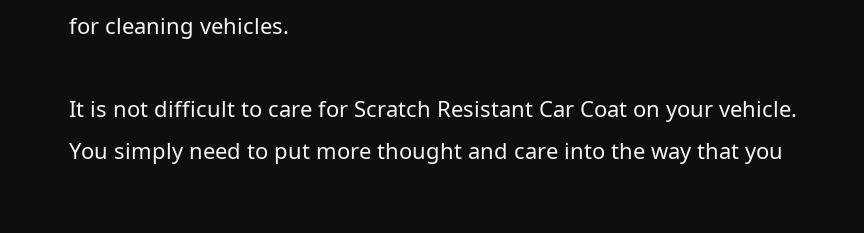for cleaning vehicles.

It is not difficult to care for Scratch Resistant Car Coat on your vehicle. You simply need to put more thought and care into the way that you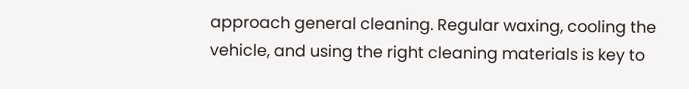approach general cleaning. Regular waxing, cooling the vehicle, and using the right cleaning materials is key to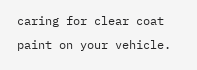caring for clear coat paint on your vehicle.